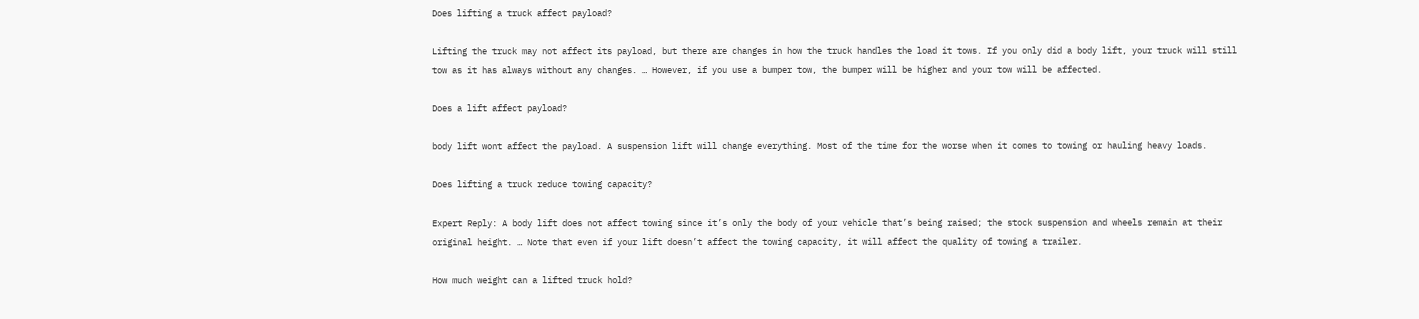Does lifting a truck affect payload?

Lifting the truck may not affect its payload, but there are changes in how the truck handles the load it tows. If you only did a body lift, your truck will still tow as it has always without any changes. … However, if you use a bumper tow, the bumper will be higher and your tow will be affected.

Does a lift affect payload?

body lift wont affect the payload. A suspension lift will change everything. Most of the time for the worse when it comes to towing or hauling heavy loads.

Does lifting a truck reduce towing capacity?

Expert Reply: A body lift does not affect towing since it’s only the body of your vehicle that’s being raised; the stock suspension and wheels remain at their original height. … Note that even if your lift doesn’t affect the towing capacity, it will affect the quality of towing a trailer.

How much weight can a lifted truck hold?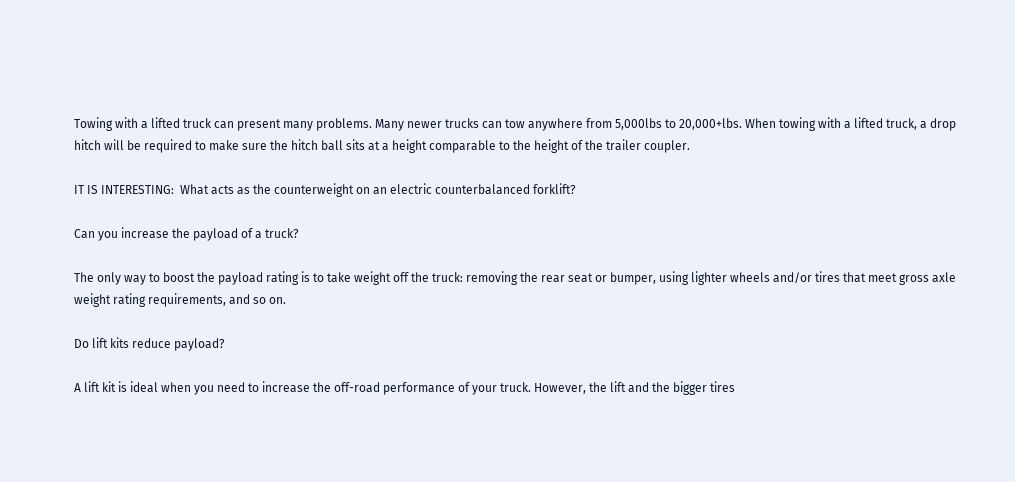Towing with a lifted truck can present many problems. Many newer trucks can tow anywhere from 5,000lbs to 20,000+lbs. When towing with a lifted truck, a drop hitch will be required to make sure the hitch ball sits at a height comparable to the height of the trailer coupler.

IT IS INTERESTING:  What acts as the counterweight on an electric counterbalanced forklift?

Can you increase the payload of a truck?

The only way to boost the payload rating is to take weight off the truck: removing the rear seat or bumper, using lighter wheels and/or tires that meet gross axle weight rating requirements, and so on.

Do lift kits reduce payload?

A lift kit is ideal when you need to increase the off-road performance of your truck. However, the lift and the bigger tires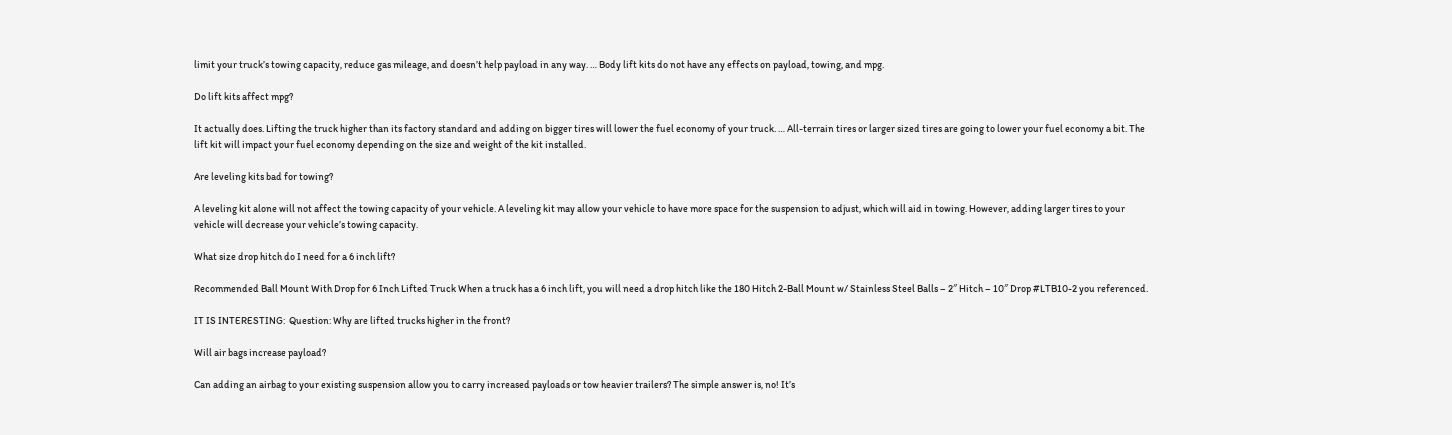limit your truck’s towing capacity, reduce gas mileage, and doesn’t help payload in any way. … Body lift kits do not have any effects on payload, towing, and mpg.

Do lift kits affect mpg?

It actually does. Lifting the truck higher than its factory standard and adding on bigger tires will lower the fuel economy of your truck. … All-terrain tires or larger sized tires are going to lower your fuel economy a bit. The lift kit will impact your fuel economy depending on the size and weight of the kit installed.

Are leveling kits bad for towing?

A leveling kit alone will not affect the towing capacity of your vehicle. A leveling kit may allow your vehicle to have more space for the suspension to adjust, which will aid in towing. However, adding larger tires to your vehicle will decrease your vehicle’s towing capacity.

What size drop hitch do I need for a 6 inch lift?

Recommended Ball Mount With Drop for 6 Inch Lifted Truck When a truck has a 6 inch lift, you will need a drop hitch like the 180 Hitch 2-Ball Mount w/ Stainless Steel Balls – 2″ Hitch – 10″ Drop #LTB10-2 you referenced.

IT IS INTERESTING:  Question: Why are lifted trucks higher in the front?

Will air bags increase payload?

Can adding an airbag to your existing suspension allow you to carry increased payloads or tow heavier trailers? The simple answer is, no! It’s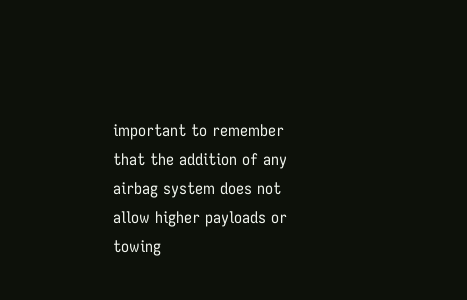important to remember that the addition of any airbag system does not allow higher payloads or towing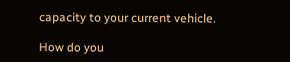capacity to your current vehicle.

How do you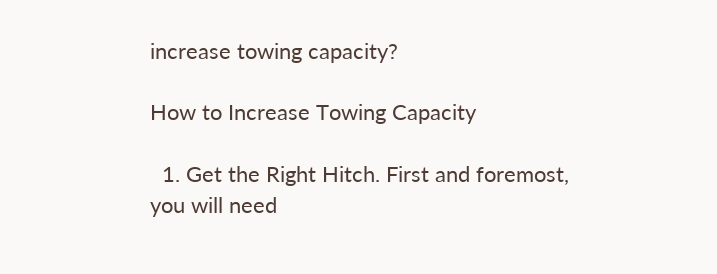increase towing capacity?

How to Increase Towing Capacity

  1. Get the Right Hitch. First and foremost, you will need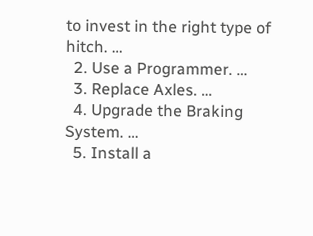to invest in the right type of hitch. …
  2. Use a Programmer. …
  3. Replace Axles. …
  4. Upgrade the Braking System. …
  5. Install a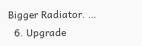Bigger Radiator. …
  6. Upgrade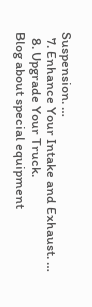Suspension. …
  7. Enhance Your Intake and Exhaust. …
  8. Upgrade Your Truck.
Blog about special equipment